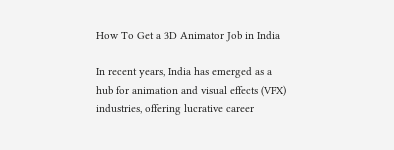How To Get a 3D Animator Job in India

In recent years, India has emerged as a hub for animation and visual effects (VFX) industries, offering lucrative career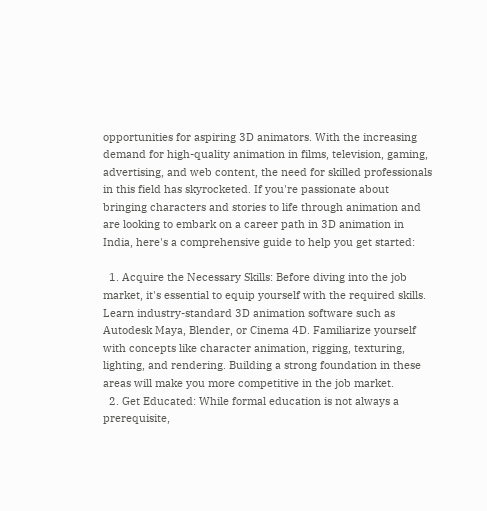opportunities for aspiring 3D animators. With the increasing demand for high-quality animation in films, television, gaming, advertising, and web content, the need for skilled professionals in this field has skyrocketed. If you're passionate about bringing characters and stories to life through animation and are looking to embark on a career path in 3D animation in India, here's a comprehensive guide to help you get started:

  1. Acquire the Necessary Skills: Before diving into the job market, it's essential to equip yourself with the required skills. Learn industry-standard 3D animation software such as Autodesk Maya, Blender, or Cinema 4D. Familiarize yourself with concepts like character animation, rigging, texturing, lighting, and rendering. Building a strong foundation in these areas will make you more competitive in the job market.
  2. Get Educated: While formal education is not always a prerequisite,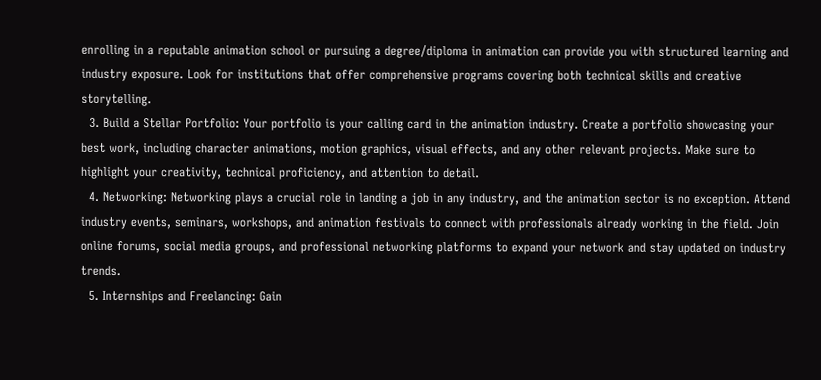enrolling in a reputable animation school or pursuing a degree/diploma in animation can provide you with structured learning and industry exposure. Look for institutions that offer comprehensive programs covering both technical skills and creative storytelling.
  3. Build a Stellar Portfolio: Your portfolio is your calling card in the animation industry. Create a portfolio showcasing your best work, including character animations, motion graphics, visual effects, and any other relevant projects. Make sure to highlight your creativity, technical proficiency, and attention to detail.
  4. Networking: Networking plays a crucial role in landing a job in any industry, and the animation sector is no exception. Attend industry events, seminars, workshops, and animation festivals to connect with professionals already working in the field. Join online forums, social media groups, and professional networking platforms to expand your network and stay updated on industry trends.
  5. Internships and Freelancing: Gain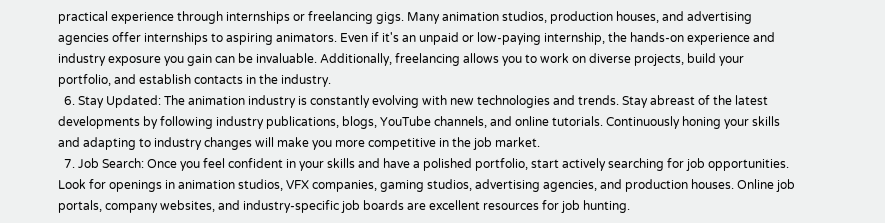practical experience through internships or freelancing gigs. Many animation studios, production houses, and advertising agencies offer internships to aspiring animators. Even if it's an unpaid or low-paying internship, the hands-on experience and industry exposure you gain can be invaluable. Additionally, freelancing allows you to work on diverse projects, build your portfolio, and establish contacts in the industry.
  6. Stay Updated: The animation industry is constantly evolving with new technologies and trends. Stay abreast of the latest developments by following industry publications, blogs, YouTube channels, and online tutorials. Continuously honing your skills and adapting to industry changes will make you more competitive in the job market.
  7. Job Search: Once you feel confident in your skills and have a polished portfolio, start actively searching for job opportunities. Look for openings in animation studios, VFX companies, gaming studios, advertising agencies, and production houses. Online job portals, company websites, and industry-specific job boards are excellent resources for job hunting.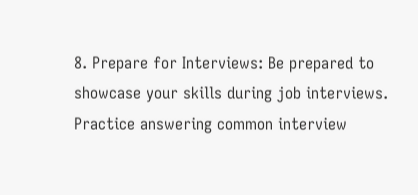8. Prepare for Interviews: Be prepared to showcase your skills during job interviews. Practice answering common interview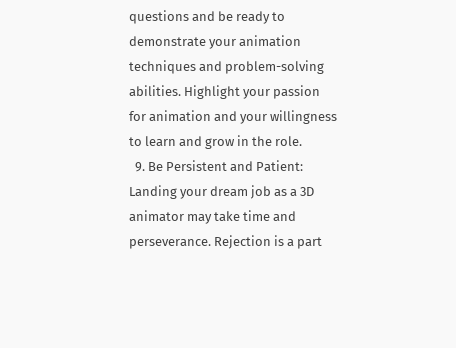questions and be ready to demonstrate your animation techniques and problem-solving abilities. Highlight your passion for animation and your willingness to learn and grow in the role.
  9. Be Persistent and Patient: Landing your dream job as a 3D animator may take time and perseverance. Rejection is a part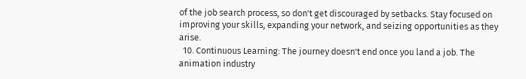of the job search process, so don't get discouraged by setbacks. Stay focused on improving your skills, expanding your network, and seizing opportunities as they arise.
  10. Continuous Learning: The journey doesn't end once you land a job. The animation industry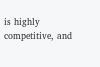is highly competitive, and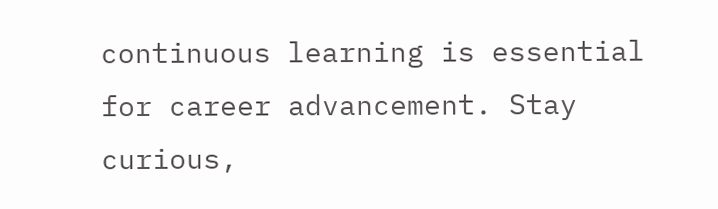continuous learning is essential for career advancement. Stay curious,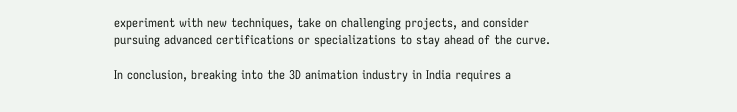experiment with new techniques, take on challenging projects, and consider pursuing advanced certifications or specializations to stay ahead of the curve.

In conclusion, breaking into the 3D animation industry in India requires a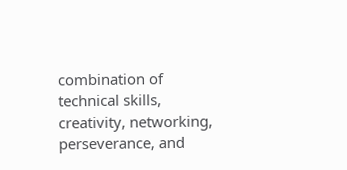combination of technical skills, creativity, networking, perseverance, and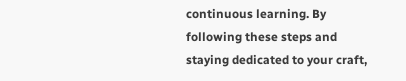continuous learning. By following these steps and staying dedicated to your craft,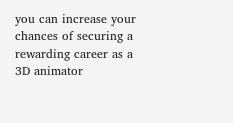you can increase your chances of securing a rewarding career as a 3D animator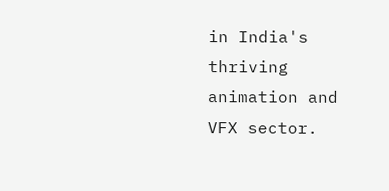in India's thriving animation and VFX sector.